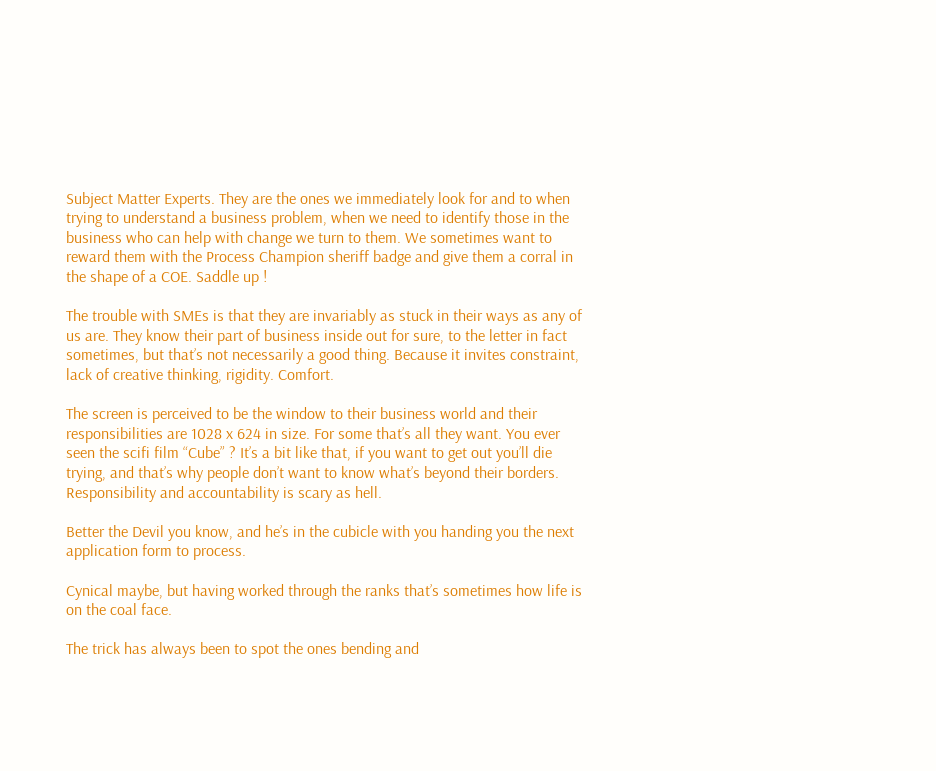Subject Matter Experts. They are the ones we immediately look for and to when trying to understand a business problem, when we need to identify those in the business who can help with change we turn to them. We sometimes want to reward them with the Process Champion sheriff badge and give them a corral in the shape of a COE. Saddle up !

The trouble with SMEs is that they are invariably as stuck in their ways as any of us are. They know their part of business inside out for sure, to the letter in fact sometimes, but that’s not necessarily a good thing. Because it invites constraint, lack of creative thinking, rigidity. Comfort.

The screen is perceived to be the window to their business world and their responsibilities are 1028 x 624 in size. For some that’s all they want. You ever seen the scifi film “Cube” ? It’s a bit like that, if you want to get out you’ll die trying, and that’s why people don’t want to know what’s beyond their borders. Responsibility and accountability is scary as hell.

Better the Devil you know, and he’s in the cubicle with you handing you the next application form to process.

Cynical maybe, but having worked through the ranks that’s sometimes how life is on the coal face.

The trick has always been to spot the ones bending and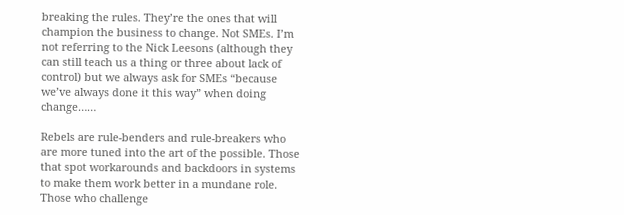breaking the rules. They’re the ones that will champion the business to change. Not SMEs. I’m not referring to the Nick Leesons (although they can still teach us a thing or three about lack of control) but we always ask for SMEs “because we’ve always done it this way” when doing change……

Rebels are rule-benders and rule-breakers who are more tuned into the art of the possible. Those that spot workarounds and backdoors in systems to make them work better in a mundane role. Those who challenge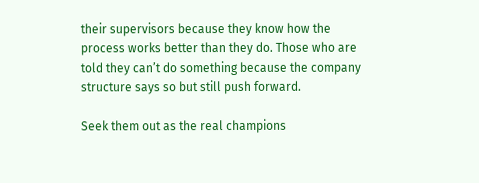their supervisors because they know how the process works better than they do. Those who are told they can’t do something because the company structure says so but still push forward.

Seek them out as the real champions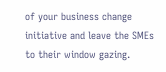of your business change initiative and leave the SMEs to their window gazing.